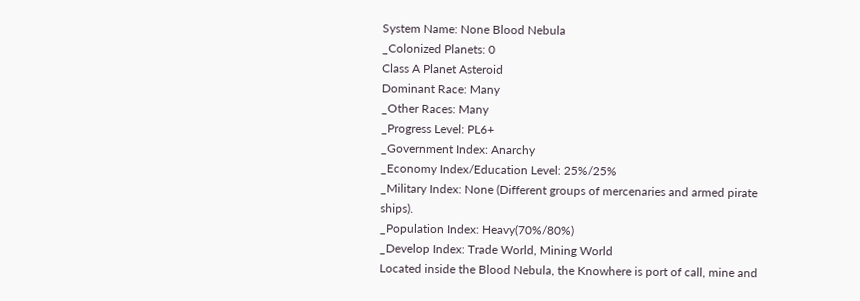System Name: None Blood Nebula
_Colonized Planets: 0
Class A Planet Asteroid
Dominant Race: Many
_Other Races: Many
_Progress Level: PL6+
_Government Index: Anarchy
_Economy Index/Education Level: 25%/25%
_Military Index: None (Different groups of mercenaries and armed pirate ships).
_Population Index: Heavy(70%/80%)
_Develop Index: Trade World, Mining World
Located inside the Blood Nebula, the Knowhere is port of call, mine and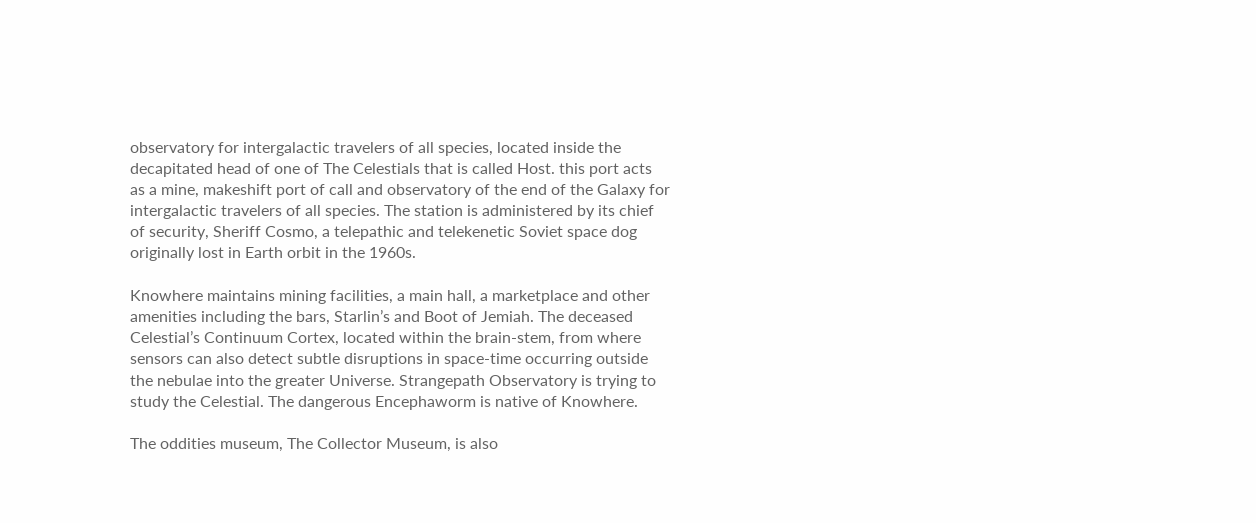observatory for intergalactic travelers of all species, located inside the decapitated head of one of The Celestials that is called Host. this port acts as a mine, makeshift port of call and observatory of the end of the Galaxy for intergalactic travelers of all species. The station is administered by its chief of security, Sheriff Cosmo, a telepathic and telekenetic Soviet space dog originally lost in Earth orbit in the 1960s.

Knowhere maintains mining facilities, a main hall, a marketplace and other amenities including the bars, Starlin’s and Boot of Jemiah. The deceased Celestial’s Continuum Cortex, located within the brain-stem, from where sensors can also detect subtle disruptions in space-time occurring outside the nebulae into the greater Universe. Strangepath Observatory is trying to study the Celestial. The dangerous Encephaworm is native of Knowhere.

The oddities museum, The Collector Museum, is also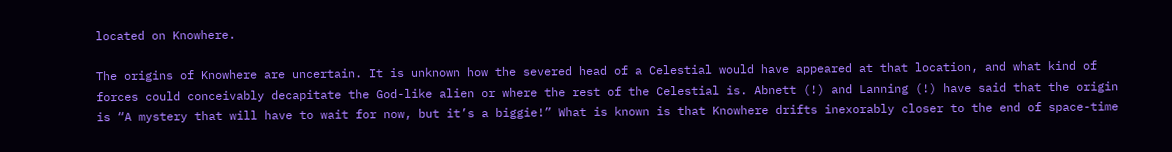located on Knowhere.

The origins of Knowhere are uncertain. It is unknown how the severed head of a Celestial would have appeared at that location, and what kind of forces could conceivably decapitate the God-like alien or where the rest of the Celestial is. Abnett (!) and Lanning (!) have said that the origin is “A mystery that will have to wait for now, but it’s a biggie!” What is known is that Knowhere drifts inexorably closer to the end of space-time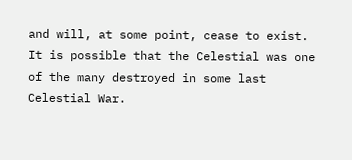and will, at some point, cease to exist. It is possible that the Celestial was one of the many destroyed in some last Celestial War.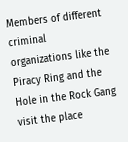Members of different criminal organizations like the Piracy Ring and the Hole in the Rock Gang visit the place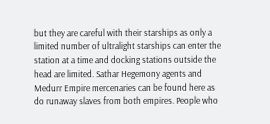but they are careful with their starships as only a limited number of ultralight starships can enter the station at a time and docking stations outside the head are limited. Sathar Hegemony agents and Medurr Empire mercenaries can be found here as do runaway slaves from both empires. People who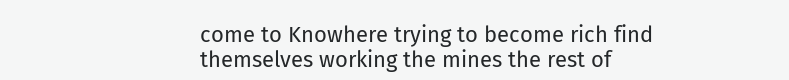come to Knowhere trying to become rich find themselves working the mines the rest of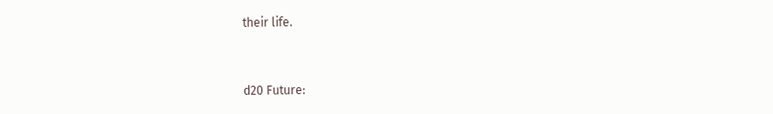their life.


d20 Future: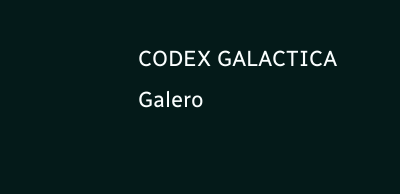CODEX GALACTICA Galero